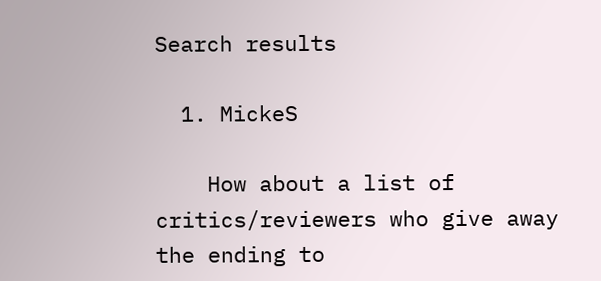Search results

  1. MickeS

    How about a list of critics/reviewers who give away the ending to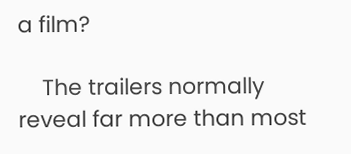a film?

    The trailers normally reveal far more than most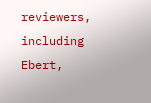reviewers, including Ebert,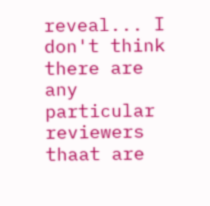reveal... I don't think there are any particular reviewers thaat are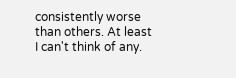consistently worse than others. At least I can't think of any.